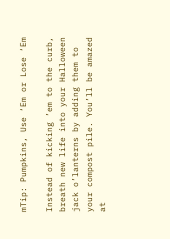mTip: Pumpkins, Use ‘Em or Lose ‘Em

Instead of kicking ’em to the curb, breath new life into your Halloween jack o’lanterns by adding them to your compost pile. You’ll be amazed at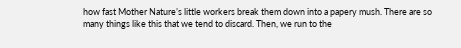how fast Mother Nature’s little workers break them down into a papery mush. There are so many things like this that we tend to discard. Then, we run to the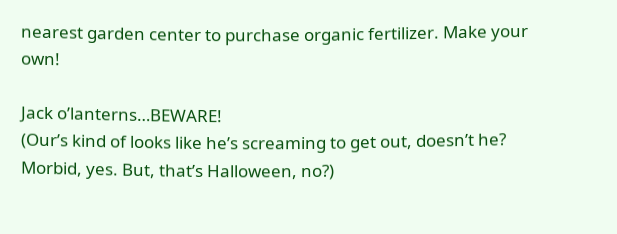nearest garden center to purchase organic fertilizer. Make your own!

Jack o’lanterns…BEWARE!
(Our’s kind of looks like he’s screaming to get out, doesn’t he? Morbid, yes. But, that’s Halloween, no?)